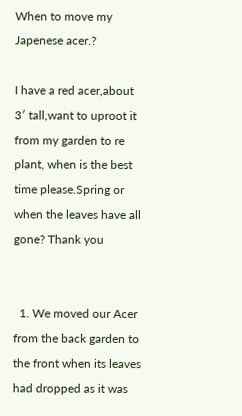When to move my Japenese acer.?

I have a red acer,about 3′ tall,want to uproot it from my garden to re plant, when is the best time please.Spring or when the leaves have all gone? Thank you


  1. We moved our Acer from the back garden to the front when its leaves had dropped as it was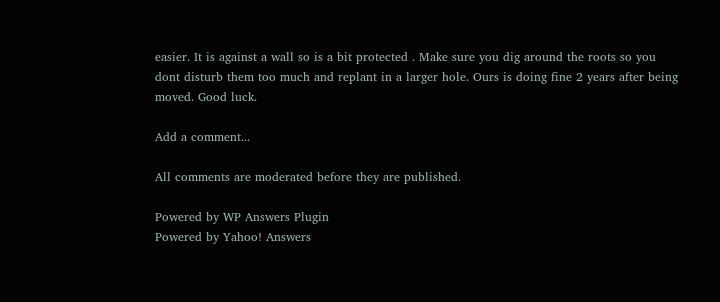easier. It is against a wall so is a bit protected . Make sure you dig around the roots so you dont disturb them too much and replant in a larger hole. Ours is doing fine 2 years after being moved. Good luck.

Add a comment...

All comments are moderated before they are published.

Powered by WP Answers Plugin
Powered by Yahoo! Answers